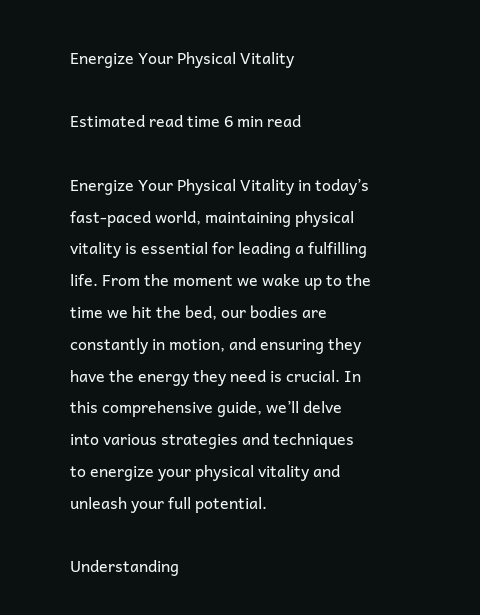Energize Your Physical Vitality

Estimated read time 6 min read

Energize Your Physical Vitality in today’s fast-paced world, maintaining physical vitality is essential for leading a fulfilling life. From the moment we wake up to the time we hit the bed, our bodies are constantly in motion, and ensuring they have the energy they need is crucial. In this comprehensive guide, we’ll delve into various strategies and techniques to energize your physical vitality and unleash your full potential.

Understanding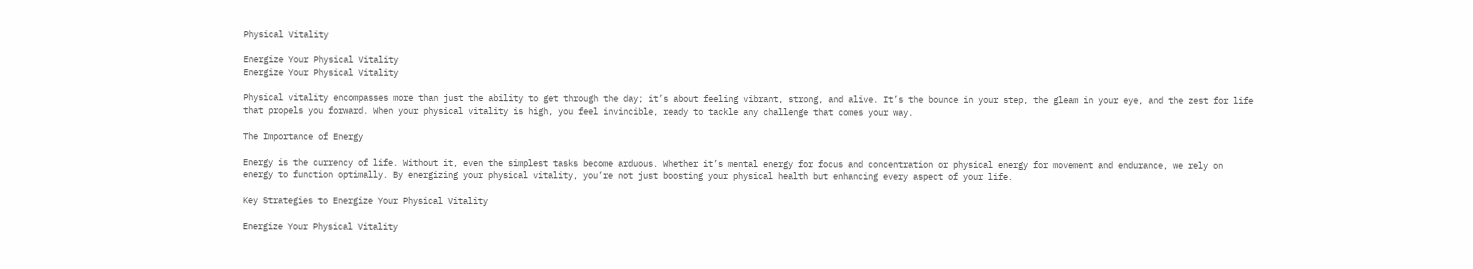Physical Vitality

Energize Your Physical Vitality
Energize Your Physical Vitality

Physical vitality encompasses more than just the ability to get through the day; it’s about feeling vibrant, strong, and alive. It’s the bounce in your step, the gleam in your eye, and the zest for life that propels you forward. When your physical vitality is high, you feel invincible, ready to tackle any challenge that comes your way.

The Importance of Energy

Energy is the currency of life. Without it, even the simplest tasks become arduous. Whether it’s mental energy for focus and concentration or physical energy for movement and endurance, we rely on energy to function optimally. By energizing your physical vitality, you’re not just boosting your physical health but enhancing every aspect of your life.

Key Strategies to Energize Your Physical Vitality

Energize Your Physical Vitality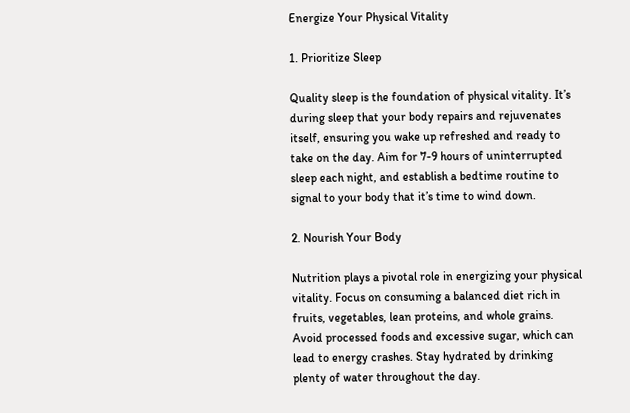Energize Your Physical Vitality

1. Prioritize Sleep

Quality sleep is the foundation of physical vitality. It’s during sleep that your body repairs and rejuvenates itself, ensuring you wake up refreshed and ready to take on the day. Aim for 7-9 hours of uninterrupted sleep each night, and establish a bedtime routine to signal to your body that it’s time to wind down.

2. Nourish Your Body

Nutrition plays a pivotal role in energizing your physical vitality. Focus on consuming a balanced diet rich in fruits, vegetables, lean proteins, and whole grains. Avoid processed foods and excessive sugar, which can lead to energy crashes. Stay hydrated by drinking plenty of water throughout the day.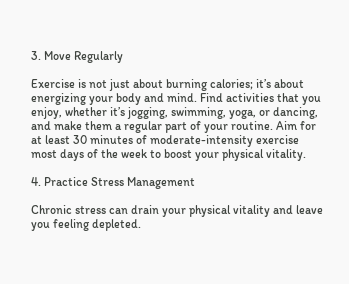3. Move Regularly

Exercise is not just about burning calories; it’s about energizing your body and mind. Find activities that you enjoy, whether it’s jogging, swimming, yoga, or dancing, and make them a regular part of your routine. Aim for at least 30 minutes of moderate-intensity exercise most days of the week to boost your physical vitality.

4. Practice Stress Management

Chronic stress can drain your physical vitality and leave you feeling depleted.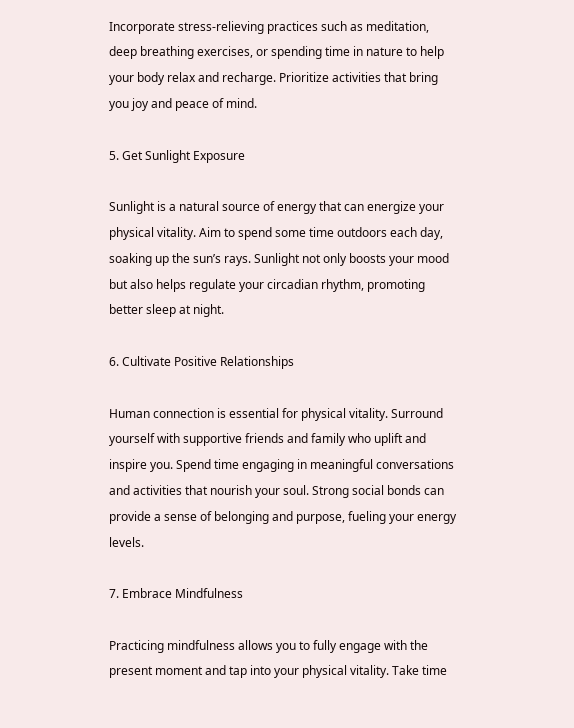Incorporate stress-relieving practices such as meditation, deep breathing exercises, or spending time in nature to help your body relax and recharge. Prioritize activities that bring you joy and peace of mind.

5. Get Sunlight Exposure

Sunlight is a natural source of energy that can energize your physical vitality. Aim to spend some time outdoors each day, soaking up the sun’s rays. Sunlight not only boosts your mood but also helps regulate your circadian rhythm, promoting better sleep at night.

6. Cultivate Positive Relationships

Human connection is essential for physical vitality. Surround yourself with supportive friends and family who uplift and inspire you. Spend time engaging in meaningful conversations and activities that nourish your soul. Strong social bonds can provide a sense of belonging and purpose, fueling your energy levels.

7. Embrace Mindfulness

Practicing mindfulness allows you to fully engage with the present moment and tap into your physical vitality. Take time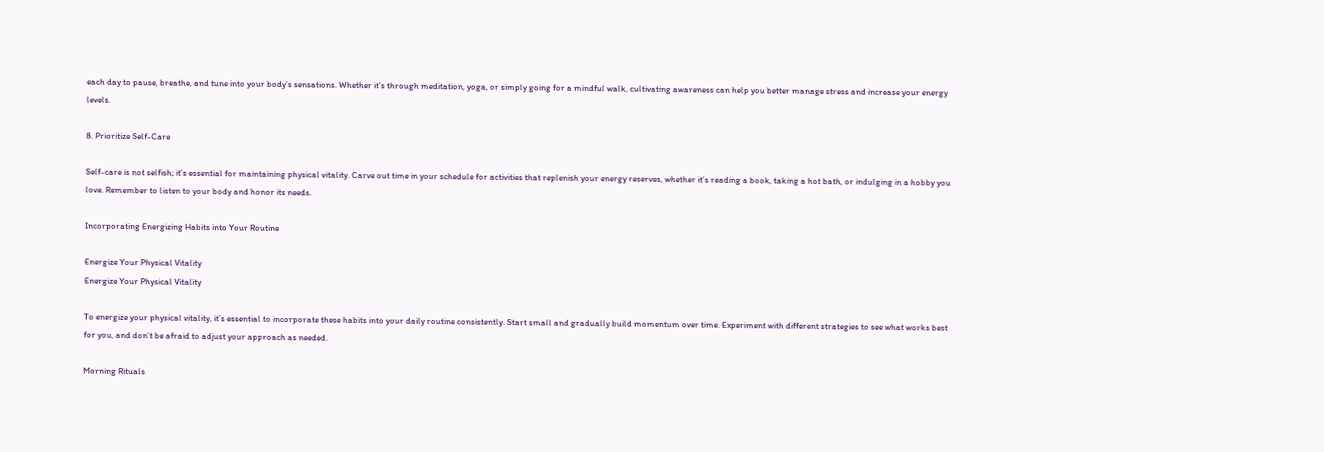each day to pause, breathe, and tune into your body’s sensations. Whether it’s through meditation, yoga, or simply going for a mindful walk, cultivating awareness can help you better manage stress and increase your energy levels.

8. Prioritize Self-Care

Self-care is not selfish; it’s essential for maintaining physical vitality. Carve out time in your schedule for activities that replenish your energy reserves, whether it’s reading a book, taking a hot bath, or indulging in a hobby you love. Remember to listen to your body and honor its needs.

Incorporating Energizing Habits into Your Routine

Energize Your Physical Vitality
Energize Your Physical Vitality

To energize your physical vitality, it’s essential to incorporate these habits into your daily routine consistently. Start small and gradually build momentum over time. Experiment with different strategies to see what works best for you, and don’t be afraid to adjust your approach as needed.

Morning Rituals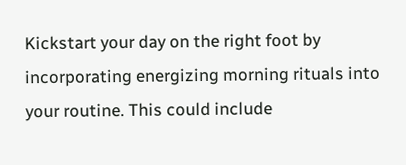Kickstart your day on the right foot by incorporating energizing morning rituals into your routine. This could include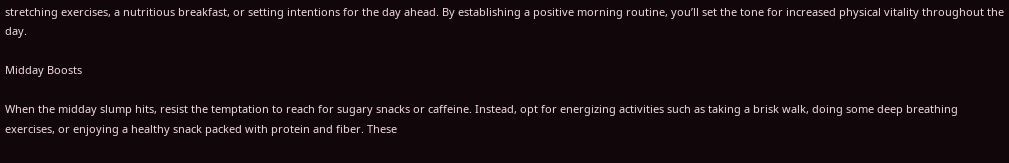stretching exercises, a nutritious breakfast, or setting intentions for the day ahead. By establishing a positive morning routine, you’ll set the tone for increased physical vitality throughout the day.

Midday Boosts

When the midday slump hits, resist the temptation to reach for sugary snacks or caffeine. Instead, opt for energizing activities such as taking a brisk walk, doing some deep breathing exercises, or enjoying a healthy snack packed with protein and fiber. These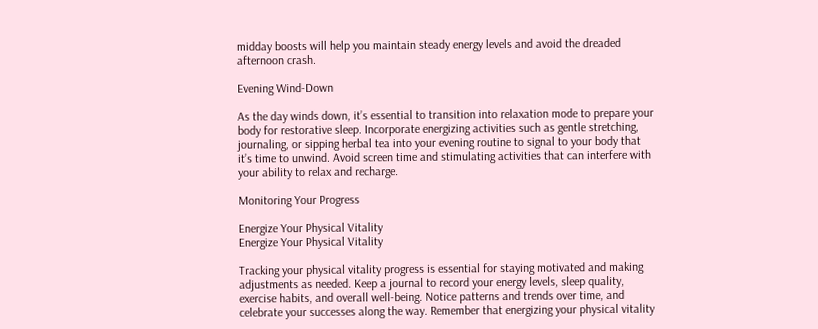midday boosts will help you maintain steady energy levels and avoid the dreaded afternoon crash.

Evening Wind-Down

As the day winds down, it’s essential to transition into relaxation mode to prepare your body for restorative sleep. Incorporate energizing activities such as gentle stretching, journaling, or sipping herbal tea into your evening routine to signal to your body that it’s time to unwind. Avoid screen time and stimulating activities that can interfere with your ability to relax and recharge.

Monitoring Your Progress

Energize Your Physical Vitality
Energize Your Physical Vitality

Tracking your physical vitality progress is essential for staying motivated and making adjustments as needed. Keep a journal to record your energy levels, sleep quality, exercise habits, and overall well-being. Notice patterns and trends over time, and celebrate your successes along the way. Remember that energizing your physical vitality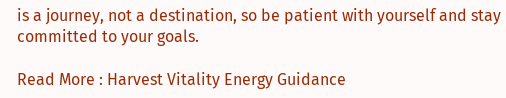is a journey, not a destination, so be patient with yourself and stay committed to your goals.

Read More : Harvest Vitality Energy Guidance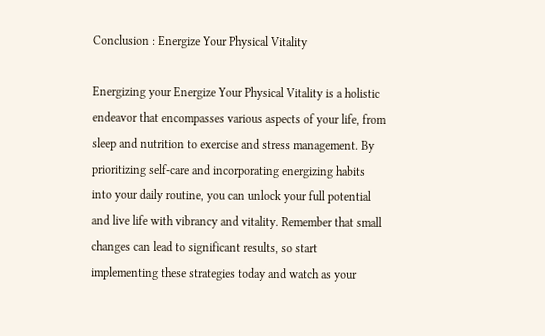Conclusion : Energize Your Physical Vitality

Energizing your Energize Your Physical Vitality is a holistic endeavor that encompasses various aspects of your life, from sleep and nutrition to exercise and stress management. By prioritizing self-care and incorporating energizing habits into your daily routine, you can unlock your full potential and live life with vibrancy and vitality. Remember that small changes can lead to significant results, so start implementing these strategies today and watch as your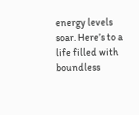energy levels soar. Here’s to a life filled with boundless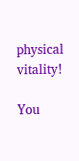physical vitality!

You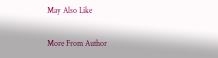May Also Like

More From Author